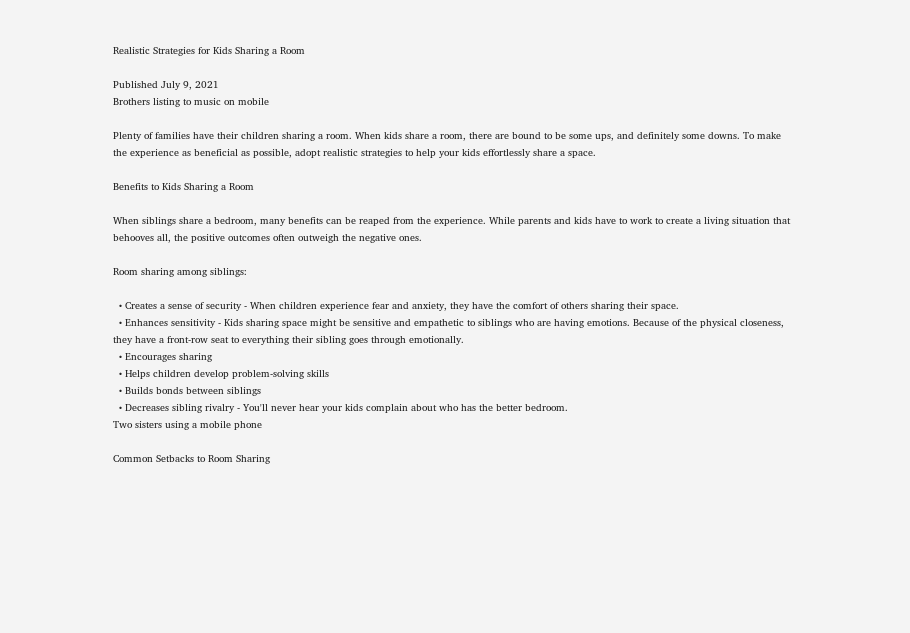Realistic Strategies for Kids Sharing a Room

Published July 9, 2021
Brothers listing to music on mobile

Plenty of families have their children sharing a room. When kids share a room, there are bound to be some ups, and definitely some downs. To make the experience as beneficial as possible, adopt realistic strategies to help your kids effortlessly share a space.

Benefits to Kids Sharing a Room

When siblings share a bedroom, many benefits can be reaped from the experience. While parents and kids have to work to create a living situation that behooves all, the positive outcomes often outweigh the negative ones.

Room sharing among siblings:

  • Creates a sense of security - When children experience fear and anxiety, they have the comfort of others sharing their space.
  • Enhances sensitivity - Kids sharing space might be sensitive and empathetic to siblings who are having emotions. Because of the physical closeness, they have a front-row seat to everything their sibling goes through emotionally.
  • Encourages sharing
  • Helps children develop problem-solving skills
  • Builds bonds between siblings
  • Decreases sibling rivalry - You'll never hear your kids complain about who has the better bedroom.
Two sisters using a mobile phone

Common Setbacks to Room Sharing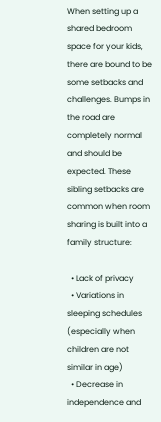When setting up a shared bedroom space for your kids, there are bound to be some setbacks and challenges. Bumps in the road are completely normal and should be expected. These sibling setbacks are common when room sharing is built into a family structure:

  • Lack of privacy
  • Variations in sleeping schedules (especially when children are not similar in age)
  • Decrease in independence and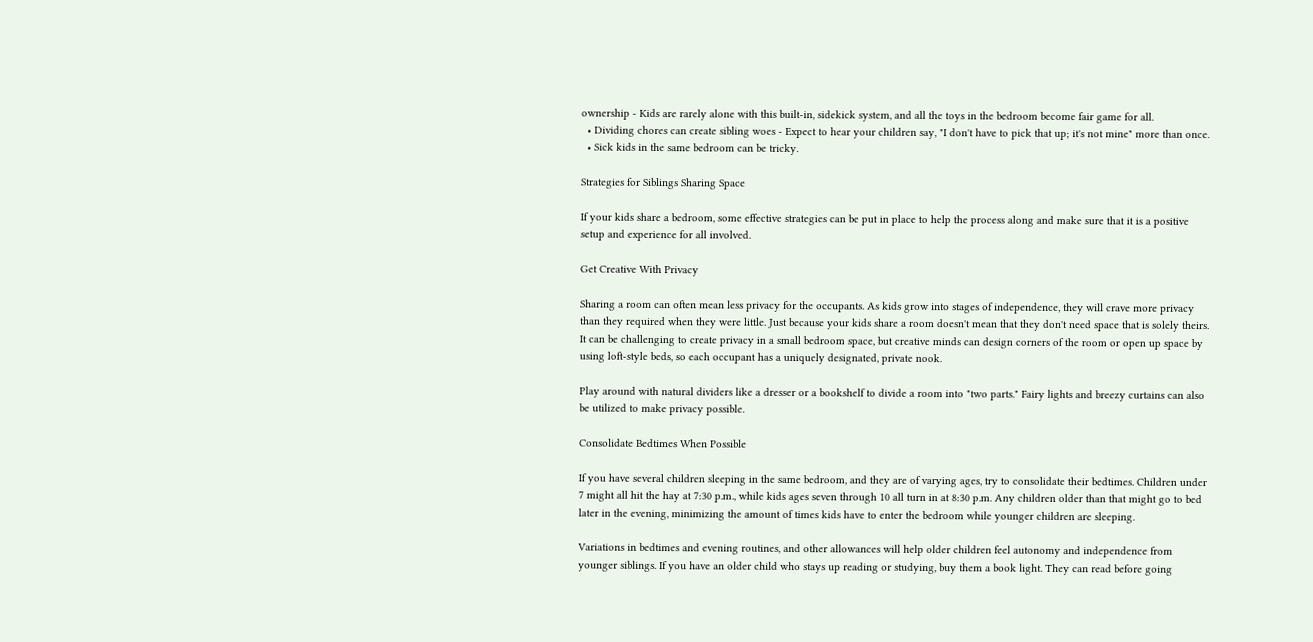ownership - Kids are rarely alone with this built-in, sidekick system, and all the toys in the bedroom become fair game for all.
  • Dividing chores can create sibling woes - Expect to hear your children say, "I don't have to pick that up; it's not mine" more than once.
  • Sick kids in the same bedroom can be tricky.

Strategies for Siblings Sharing Space

If your kids share a bedroom, some effective strategies can be put in place to help the process along and make sure that it is a positive setup and experience for all involved.

Get Creative With Privacy

Sharing a room can often mean less privacy for the occupants. As kids grow into stages of independence, they will crave more privacy than they required when they were little. Just because your kids share a room doesn't mean that they don't need space that is solely theirs. It can be challenging to create privacy in a small bedroom space, but creative minds can design corners of the room or open up space by using loft-style beds, so each occupant has a uniquely designated, private nook.

Play around with natural dividers like a dresser or a bookshelf to divide a room into "two parts." Fairy lights and breezy curtains can also be utilized to make privacy possible.

Consolidate Bedtimes When Possible

If you have several children sleeping in the same bedroom, and they are of varying ages, try to consolidate their bedtimes. Children under 7 might all hit the hay at 7:30 p.m., while kids ages seven through 10 all turn in at 8:30 p.m. Any children older than that might go to bed later in the evening, minimizing the amount of times kids have to enter the bedroom while younger children are sleeping.

Variations in bedtimes and evening routines, and other allowances will help older children feel autonomy and independence from younger siblings. If you have an older child who stays up reading or studying, buy them a book light. They can read before going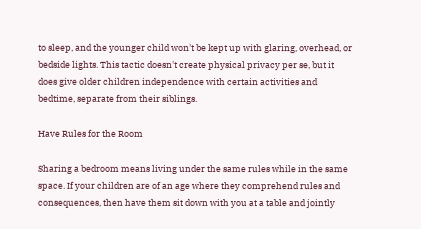to sleep, and the younger child won't be kept up with glaring, overhead, or bedside lights. This tactic doesn't create physical privacy per se, but it does give older children independence with certain activities and bedtime, separate from their siblings.

Have Rules for the Room

Sharing a bedroom means living under the same rules while in the same space. If your children are of an age where they comprehend rules and consequences, then have them sit down with you at a table and jointly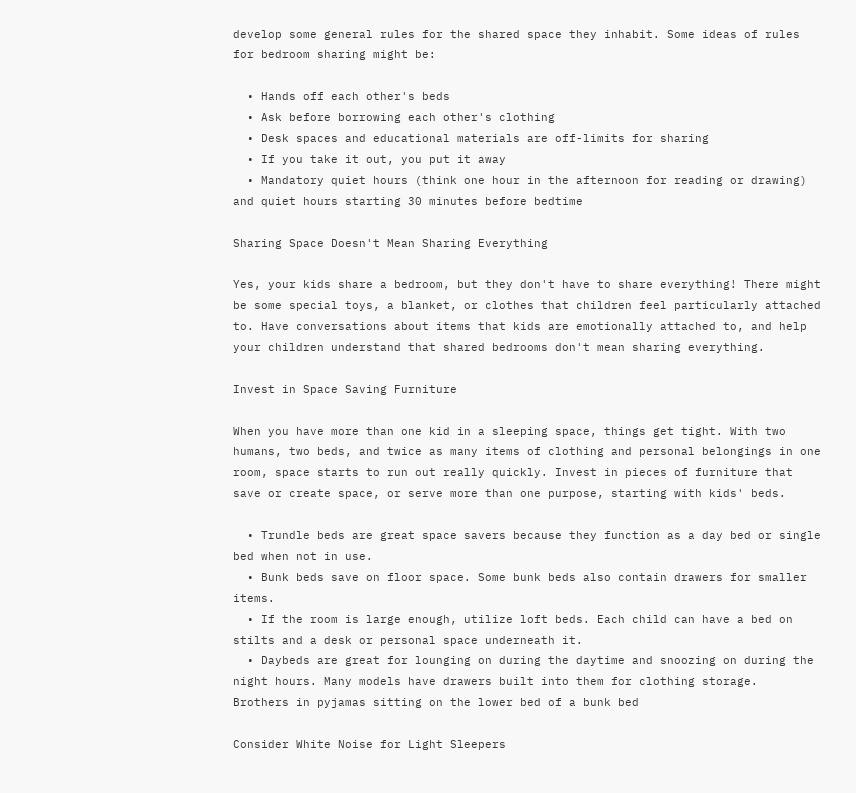develop some general rules for the shared space they inhabit. Some ideas of rules for bedroom sharing might be:

  • Hands off each other's beds
  • Ask before borrowing each other's clothing
  • Desk spaces and educational materials are off-limits for sharing
  • If you take it out, you put it away
  • Mandatory quiet hours (think one hour in the afternoon for reading or drawing) and quiet hours starting 30 minutes before bedtime

Sharing Space Doesn't Mean Sharing Everything

Yes, your kids share a bedroom, but they don't have to share everything! There might be some special toys, a blanket, or clothes that children feel particularly attached to. Have conversations about items that kids are emotionally attached to, and help your children understand that shared bedrooms don't mean sharing everything.

Invest in Space Saving Furniture

When you have more than one kid in a sleeping space, things get tight. With two humans, two beds, and twice as many items of clothing and personal belongings in one room, space starts to run out really quickly. Invest in pieces of furniture that save or create space, or serve more than one purpose, starting with kids' beds.

  • Trundle beds are great space savers because they function as a day bed or single bed when not in use.
  • Bunk beds save on floor space. Some bunk beds also contain drawers for smaller items.
  • If the room is large enough, utilize loft beds. Each child can have a bed on stilts and a desk or personal space underneath it.
  • Daybeds are great for lounging on during the daytime and snoozing on during the night hours. Many models have drawers built into them for clothing storage.
Brothers in pyjamas sitting on the lower bed of a bunk bed

Consider White Noise for Light Sleepers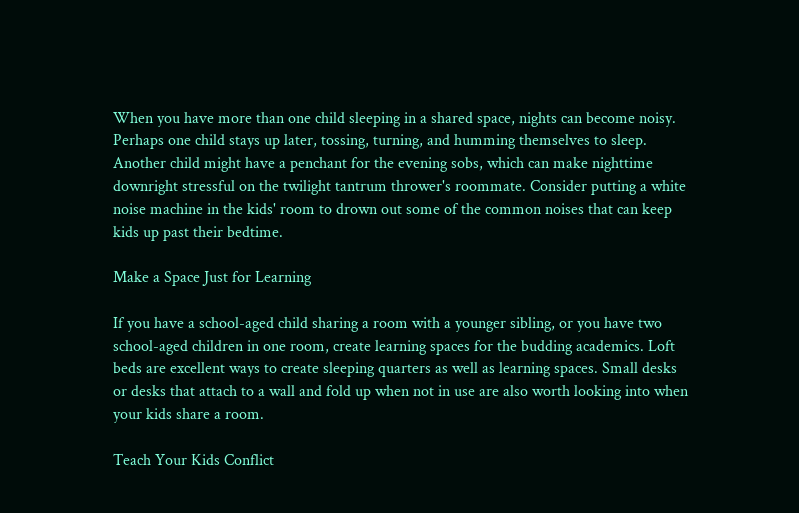When you have more than one child sleeping in a shared space, nights can become noisy. Perhaps one child stays up later, tossing, turning, and humming themselves to sleep. Another child might have a penchant for the evening sobs, which can make nighttime downright stressful on the twilight tantrum thrower's roommate. Consider putting a white noise machine in the kids' room to drown out some of the common noises that can keep kids up past their bedtime.

Make a Space Just for Learning

If you have a school-aged child sharing a room with a younger sibling, or you have two school-aged children in one room, create learning spaces for the budding academics. Loft beds are excellent ways to create sleeping quarters as well as learning spaces. Small desks or desks that attach to a wall and fold up when not in use are also worth looking into when your kids share a room.

Teach Your Kids Conflict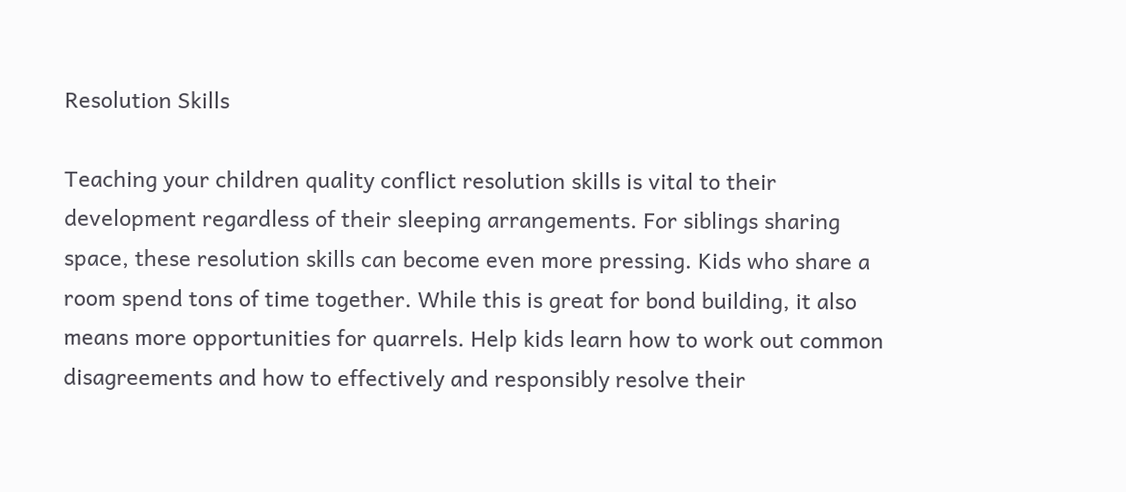Resolution Skills

Teaching your children quality conflict resolution skills is vital to their development regardless of their sleeping arrangements. For siblings sharing space, these resolution skills can become even more pressing. Kids who share a room spend tons of time together. While this is great for bond building, it also means more opportunities for quarrels. Help kids learn how to work out common disagreements and how to effectively and responsibly resolve their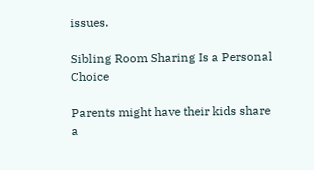issues.

Sibling Room Sharing Is a Personal Choice

Parents might have their kids share a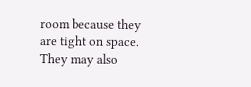room because they are tight on space. They may also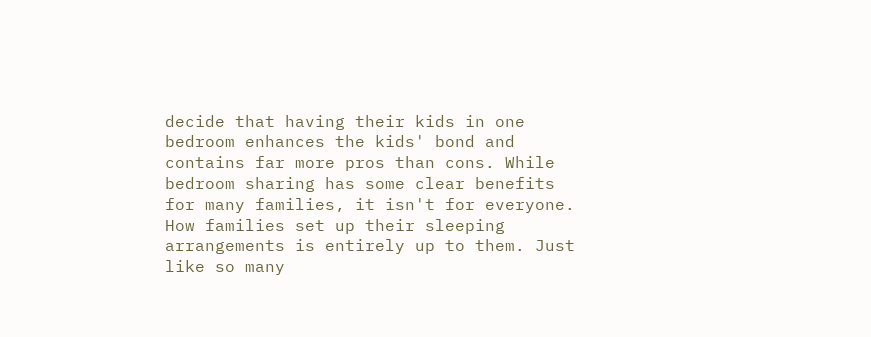decide that having their kids in one bedroom enhances the kids' bond and contains far more pros than cons. While bedroom sharing has some clear benefits for many families, it isn't for everyone. How families set up their sleeping arrangements is entirely up to them. Just like so many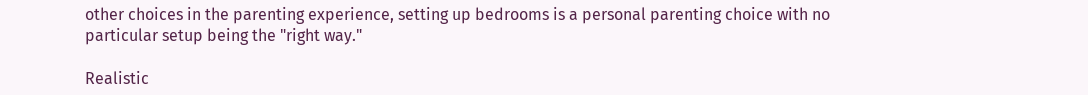other choices in the parenting experience, setting up bedrooms is a personal parenting choice with no particular setup being the "right way."

Realistic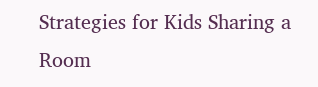Strategies for Kids Sharing a Room